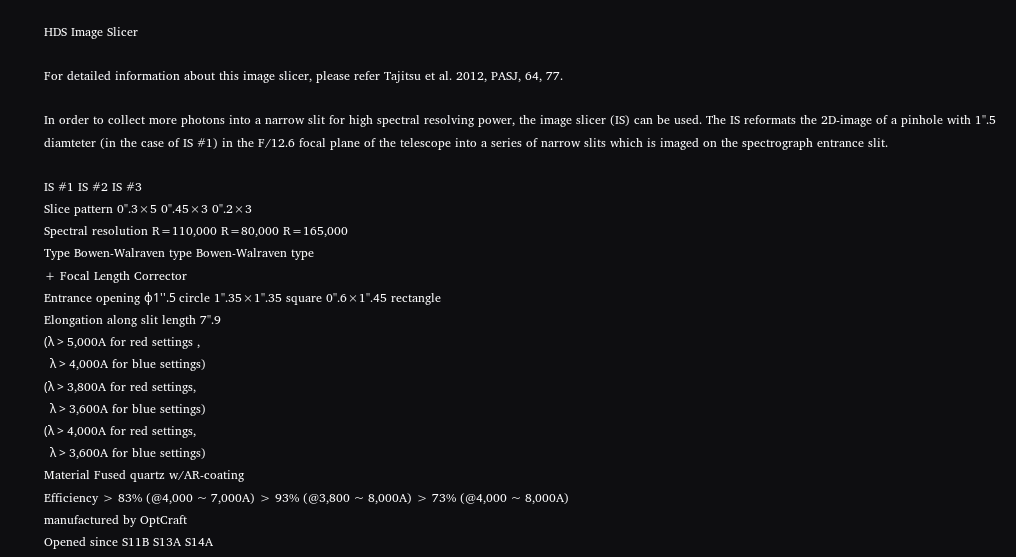HDS Image Slicer

For detailed information about this image slicer, please refer Tajitsu et al. 2012, PASJ, 64, 77.

In order to collect more photons into a narrow slit for high spectral resolving power, the image slicer (IS) can be used. The IS reformats the 2D-image of a pinhole with 1''.5 diamteter (in the case of IS #1) in the F/12.6 focal plane of the telescope into a series of narrow slits which is imaged on the spectrograph entrance slit.

IS #1 IS #2 IS #3
Slice pattern 0".3×5 0".45×3 0".2×3
Spectral resolution R=110,000 R=80,000 R=165,000
Type Bowen-Walraven type Bowen-Walraven type
+ Focal Length Corrector
Entrance opening φ1''.5 circle 1''.35×1''.35 square 0''.6×1''.45 rectangle
Elongation along slit length 7''.9
(λ > 5,000A for red settings ,
  λ > 4,000A for blue settings)
(λ > 3,800A for red settings,
  λ > 3,600A for blue settings)
(λ > 4,000A for red settings,
  λ > 3,600A for blue settings)
Material Fused quartz w/AR-coating
Efficiency > 83% (@4,000 ~ 7,000A) > 93% (@3,800 ~ 8,000A) > 73% (@4,000 ~ 8,000A)
manufactured by OptCraft
Opened since S11B S13A S14A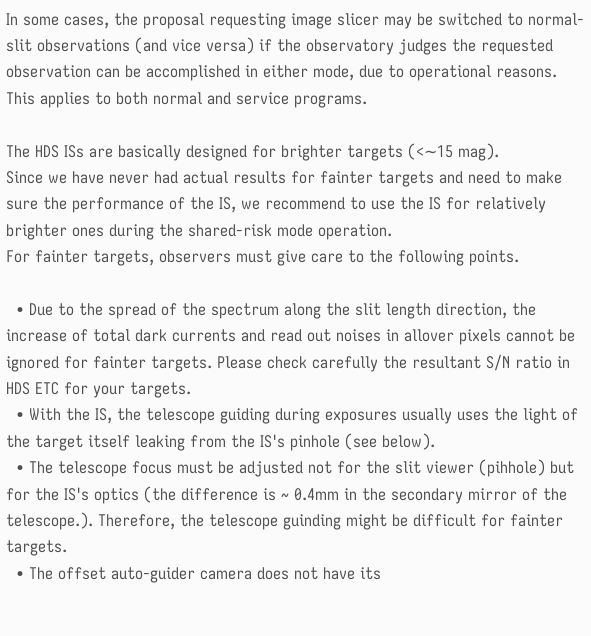In some cases, the proposal requesting image slicer may be switched to normal-slit observations (and vice versa) if the observatory judges the requested observation can be accomplished in either mode, due to operational reasons. This applies to both normal and service programs.

The HDS ISs are basically designed for brighter targets (<∼15 mag).
Since we have never had actual results for fainter targets and need to make sure the performance of the IS, we recommend to use the IS for relatively brighter ones during the shared-risk mode operation.
For fainter targets, observers must give care to the following points.

  • Due to the spread of the spectrum along the slit length direction, the increase of total dark currents and read out noises in allover pixels cannot be ignored for fainter targets. Please check carefully the resultant S/N ratio in HDS ETC for your targets.
  • With the IS, the telescope guiding during exposures usually uses the light of the target itself leaking from the IS's pinhole (see below).
  • The telescope focus must be adjusted not for the slit viewer (pihhole) but for the IS's optics (the difference is ~ 0.4mm in the secondary mirror of the telescope.). Therefore, the telescope guinding might be difficult for fainter targets.
  • The offset auto-guider camera does not have its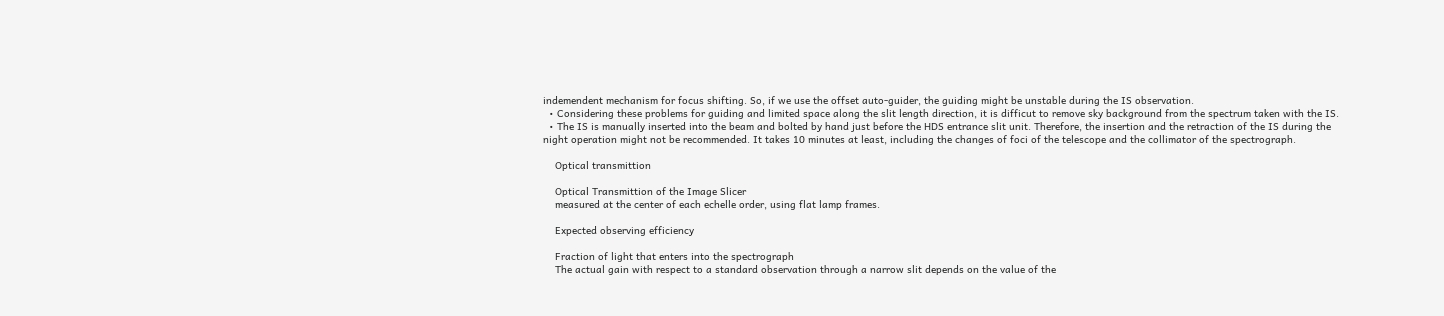indemendent mechanism for focus shifting. So, if we use the offset auto-guider, the guiding might be unstable during the IS observation.
  • Considering these problems for guiding and limited space along the slit length direction, it is difficut to remove sky background from the spectrum taken with the IS.
  • The IS is manually inserted into the beam and bolted by hand just before the HDS entrance slit unit. Therefore, the insertion and the retraction of the IS during the night operation might not be recommended. It takes 10 minutes at least, including the changes of foci of the telescope and the collimator of the spectrograph.

    Optical transmittion

    Optical Transmittion of the Image Slicer
    measured at the center of each echelle order, using flat lamp frames.

    Expected observing efficiency

    Fraction of light that enters into the spectrograph
    The actual gain with respect to a standard observation through a narrow slit depends on the value of the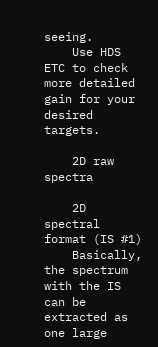seeing.
    Use HDS ETC to check more detailed gain for your desired targets.

    2D raw spectra

    2D spectral format (IS #1)
    Basically, the spectrum with the IS can be extracted as one large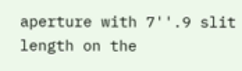aperture with 7''.9 slit length on the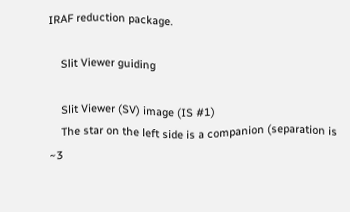IRAF reduction package.

    Slit Viewer guiding

    Slit Viewer (SV) image (IS #1)
    The star on the left side is a companion (separation is ~3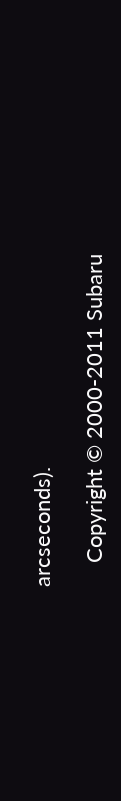arcseconds).

    Copyright © 2000-2011 Subaru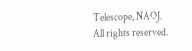Telescope, NAOJ. All rights reserved.